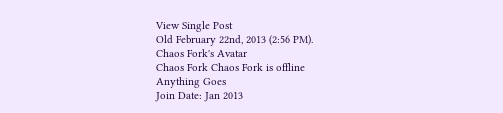View Single Post
Old February 22nd, 2013 (2:56 PM).
Chaos Fork's Avatar
Chaos Fork Chaos Fork is offline
Anything Goes
Join Date: Jan 2013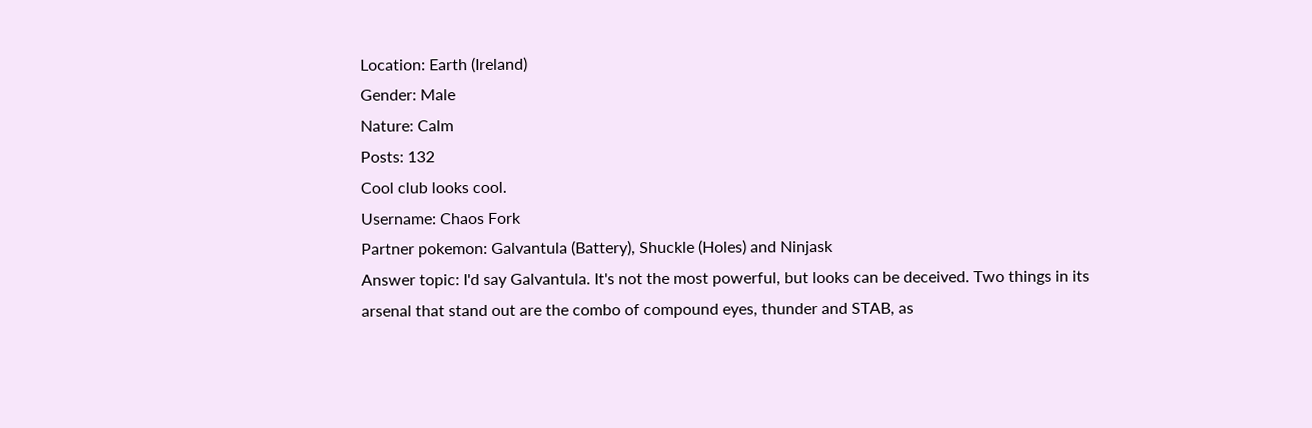Location: Earth (Ireland)
Gender: Male
Nature: Calm
Posts: 132
Cool club looks cool.
Username: Chaos Fork
Partner pokemon: Galvantula (Battery), Shuckle (Holes) and Ninjask
Answer topic: I'd say Galvantula. It's not the most powerful, but looks can be deceived. Two things in its arsenal that stand out are the combo of compound eyes, thunder and STAB, as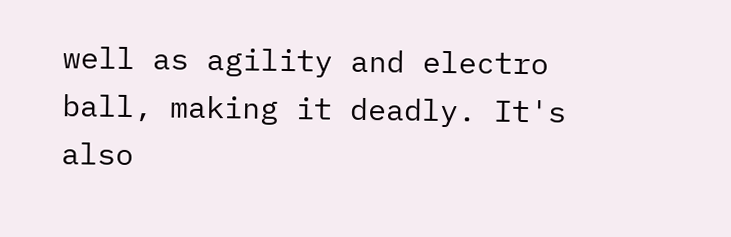well as agility and electro ball, making it deadly. It's also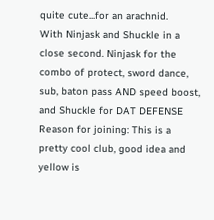quite cute...for an arachnid.
With Ninjask and Shuckle in a close second. Ninjask for the combo of protect, sword dance, sub, baton pass AND speed boost, and Shuckle for DAT DEFENSE
Reason for joining: This is a pretty cool club, good idea and yellow is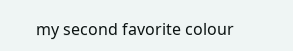my second favorite colour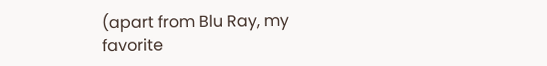(apart from Blu Ray, my favorite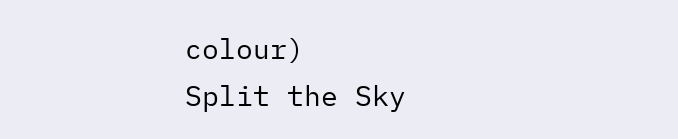colour)
Split the Sky